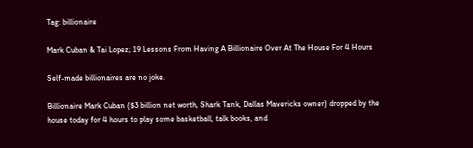Tag: billionaire

Mark Cuban & Tai Lopez; 19 Lessons From Having A Billionaire Over At The House For 4 Hours

Self-made billionaires are no joke.

Billionaire Mark Cuban ($3 billion net worth, Shark Tank, Dallas Mavericks owner) dropped by the house today for 4 hours to play some basketball, talk books, and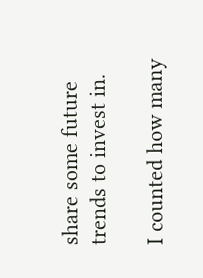share some future trends to invest in.

I counted how many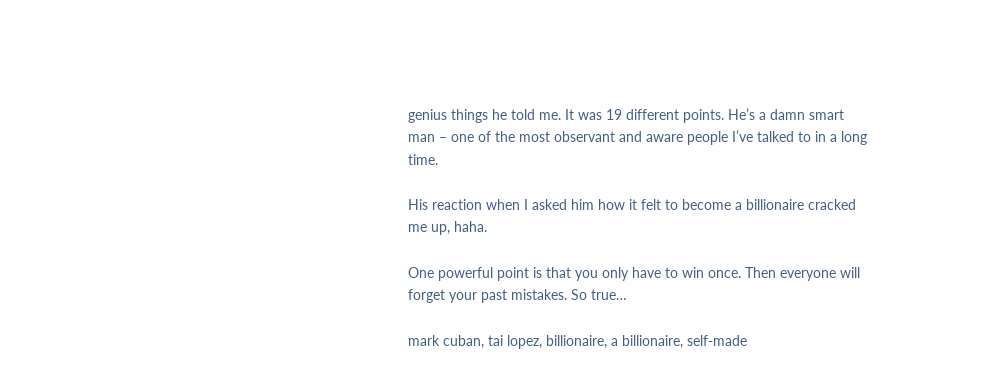genius things he told me. It was 19 different points. He’s a damn smart man – one of the most observant and aware people I’ve talked to in a long time.

His reaction when I asked him how it felt to become a billionaire cracked me up, haha.

One powerful point is that you only have to win once. Then everyone will forget your past mistakes. So true…

mark cuban, tai lopez, billionaire, a billionaire, self-made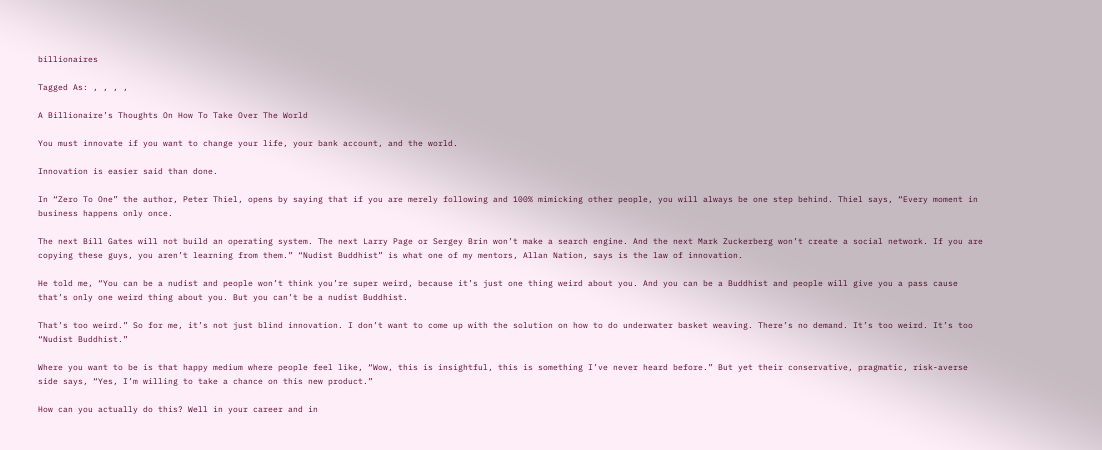billionaires

Tagged As: , , , ,

A Billionaire’s Thoughts On How To Take Over The World

You must innovate if you want to change your life, your bank account, and the world.

Innovation is easier said than done.

In “Zero To One” the author, Peter Thiel, opens by saying that if you are merely following and 100% mimicking other people, you will always be one step behind. Thiel says, “Every moment in business happens only once.

The next Bill Gates will not build an operating system. The next Larry Page or Sergey Brin won’t make a search engine. And the next Mark Zuckerberg won’t create a social network. If you are copying these guys, you aren’t learning from them.” “Nudist Buddhist” is what one of my mentors, Allan Nation, says is the law of innovation.

He told me, “You can be a nudist and people won’t think you’re super weird, because it’s just one thing weird about you. And you can be a Buddhist and people will give you a pass cause that’s only one weird thing about you. But you can’t be a nudist Buddhist.

That’s too weird.” So for me, it’s not just blind innovation. I don’t want to come up with the solution on how to do underwater basket weaving. There’s no demand. It’s too weird. It’s too “Nudist Buddhist.”

Where you want to be is that happy medium where people feel like, “Wow, this is insightful, this is something I’ve never heard before.” But yet their conservative, pragmatic, risk-averse side says, “Yes, I’m willing to take a chance on this new product.”

How can you actually do this? Well in your career and in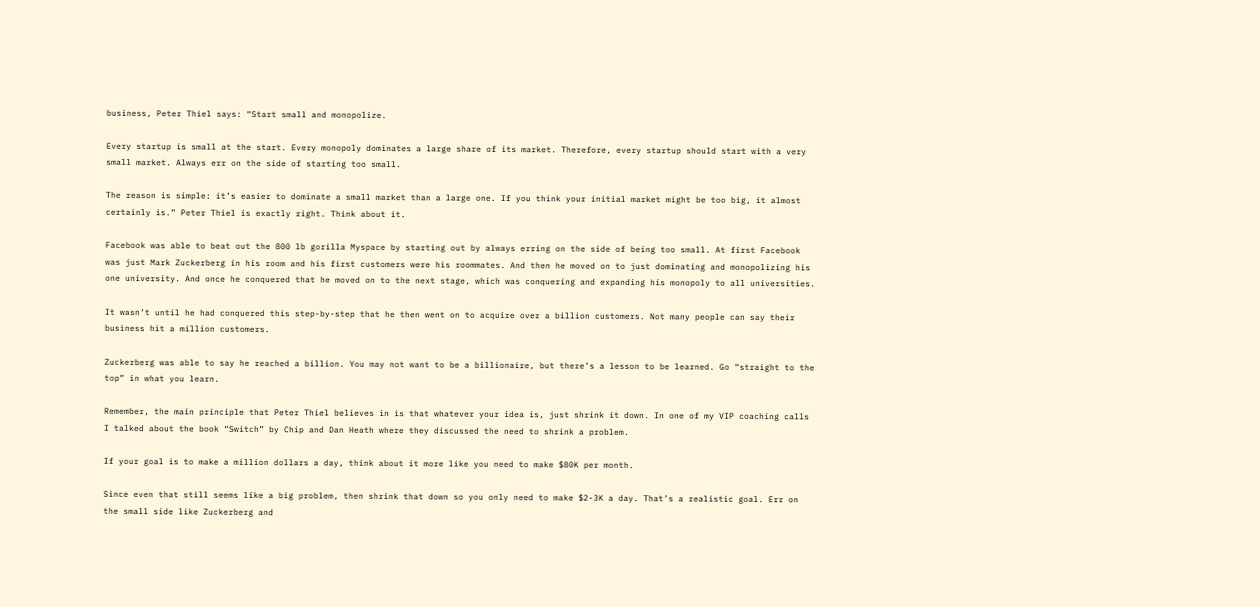business, Peter Thiel says: “Start small and monopolize.

Every startup is small at the start. Every monopoly dominates a large share of its market. Therefore, every startup should start with a very small market. Always err on the side of starting too small.

The reason is simple: it’s easier to dominate a small market than a large one. If you think your initial market might be too big, it almost certainly is.” Peter Thiel is exactly right. Think about it.

Facebook was able to beat out the 800 lb gorilla Myspace by starting out by always erring on the side of being too small. At first Facebook was just Mark Zuckerberg in his room and his first customers were his roommates. And then he moved on to just dominating and monopolizing his one university. And once he conquered that he moved on to the next stage, which was conquering and expanding his monopoly to all universities.

It wasn’t until he had conquered this step-by-step that he then went on to acquire over a billion customers. Not many people can say their business hit a million customers.

Zuckerberg was able to say he reached a billion. You may not want to be a billionaire, but there’s a lesson to be learned. Go “straight to the top” in what you learn.

Remember, the main principle that Peter Thiel believes in is that whatever your idea is, just shrink it down. In one of my VIP coaching calls I talked about the book “Switch” by Chip and Dan Heath where they discussed the need to shrink a problem.

If your goal is to make a million dollars a day, think about it more like you need to make $80K per month.

Since even that still seems like a big problem, then shrink that down so you only need to make $2-3K a day. That’s a realistic goal. Err on the small side like Zuckerberg and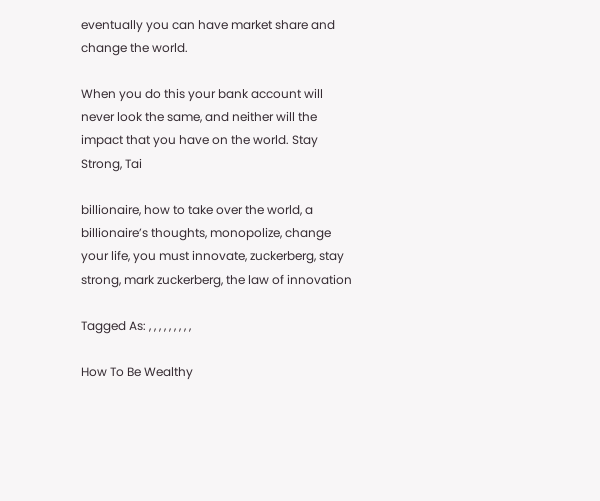eventually you can have market share and change the world.

When you do this your bank account will never look the same, and neither will the impact that you have on the world. Stay Strong, Tai

billionaire, how to take over the world, a billionaire’s thoughts, monopolize, change your life, you must innovate, zuckerberg, stay strong, mark zuckerberg, the law of innovation

Tagged As: , , , , , , , , ,

How To Be Wealthy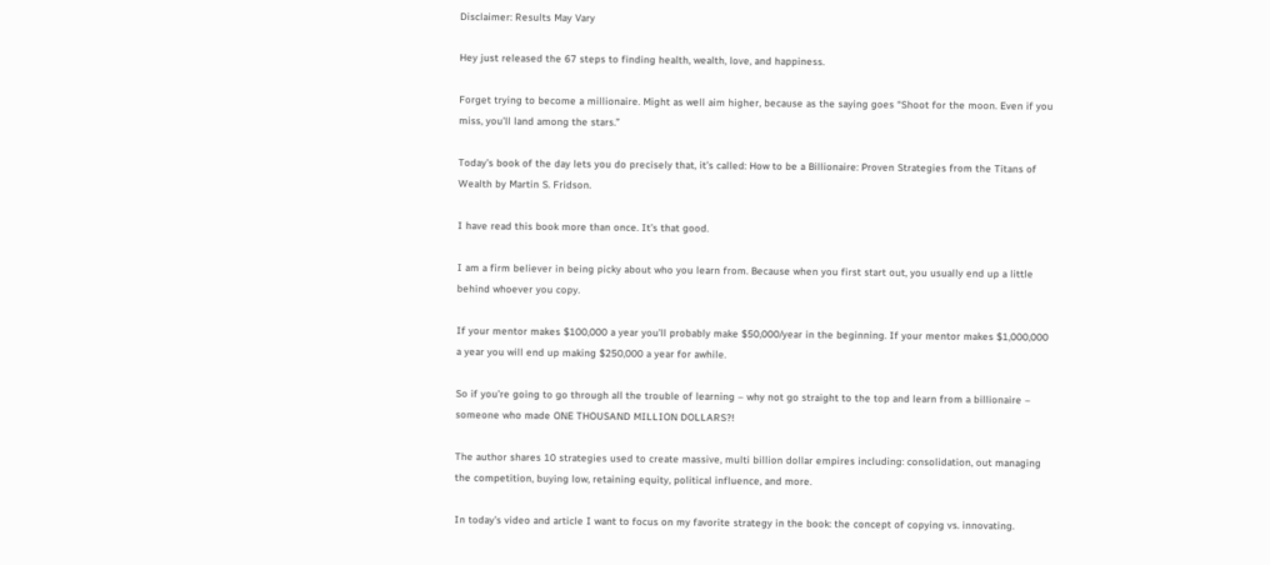Disclaimer: Results May Vary

Hey just released the 67 steps to finding health, wealth, love, and happiness.

Forget trying to become a millionaire. Might as well aim higher, because as the saying goes “Shoot for the moon. Even if you miss, you’ll land among the stars.”

Today’s book of the day lets you do precisely that, it’s called: How to be a Billionaire: Proven Strategies from the Titans of Wealth by Martin S. Fridson.

I have read this book more than once. It’s that good.

I am a firm believer in being picky about who you learn from. Because when you first start out, you usually end up a little behind whoever you copy.

If your mentor makes $100,000 a year you’ll probably make $50,000/year in the beginning. If your mentor makes $1,000,000 a year you will end up making $250,000 a year for awhile.

So if you’re going to go through all the trouble of learning – why not go straight to the top and learn from a billionaire – someone who made ONE THOUSAND MILLION DOLLARS?!

The author shares 10 strategies used to create massive, multi billion dollar empires including: consolidation, out managing the competition, buying low, retaining equity, political influence, and more.

In today’s video and article I want to focus on my favorite strategy in the book: the concept of copying vs. innovating.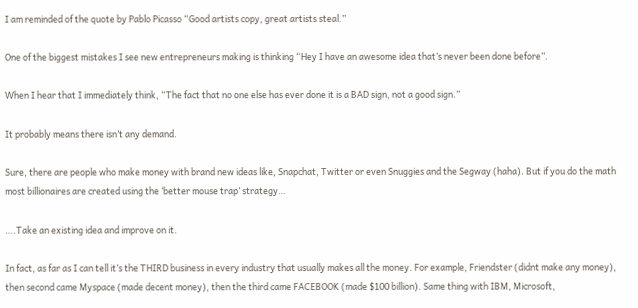I am reminded of the quote by Pablo Picasso “Good artists copy, great artists steal.”

One of the biggest mistakes I see new entrepreneurs making is thinking “Hey I have an awesome idea that’s never been done before”.

When I hear that I immediately think, “The fact that no one else has ever done it is a BAD sign, not a good sign.”

It probably means there isn’t any demand.

Sure, there are people who make money with brand new ideas like, Snapchat, Twitter or even Snuggies and the Segway (haha). But if you do the math most billionaires are created using the ‘better mouse trap’ strategy…

….Take an existing idea and improve on it.

In fact, as far as I can tell it’s the THIRD business in every industry that usually makes all the money. For example, Friendster (didnt make any money), then second came Myspace (made decent money), then the third came FACEBOOK (made $100 billion). Same thing with IBM, Microsoft,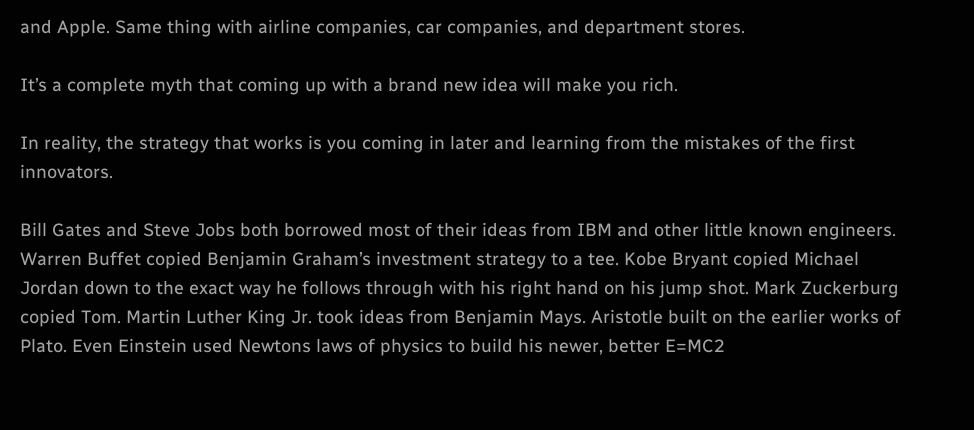and Apple. Same thing with airline companies, car companies, and department stores.

It’s a complete myth that coming up with a brand new idea will make you rich.

In reality, the strategy that works is you coming in later and learning from the mistakes of the first innovators.

Bill Gates and Steve Jobs both borrowed most of their ideas from IBM and other little known engineers. Warren Buffet copied Benjamin Graham’s investment strategy to a tee. Kobe Bryant copied Michael Jordan down to the exact way he follows through with his right hand on his jump shot. Mark Zuckerburg copied Tom. Martin Luther King Jr. took ideas from Benjamin Mays. Aristotle built on the earlier works of Plato. Even Einstein used Newtons laws of physics to build his newer, better E=MC2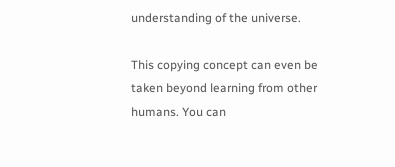understanding of the universe.

This copying concept can even be taken beyond learning from other humans. You can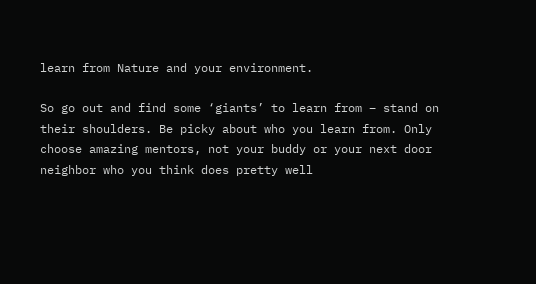learn from Nature and your environment.

So go out and find some ‘giants’ to learn from – stand on their shoulders. Be picky about who you learn from. Only choose amazing mentors, not your buddy or your next door neighbor who you think does pretty well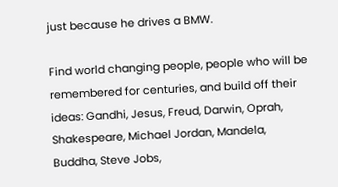just because he drives a BMW.

Find world changing people, people who will be remembered for centuries, and build off their ideas: Gandhi, Jesus, Freud, Darwin, Oprah, Shakespeare, Michael Jordan, Mandela, Buddha, Steve Jobs,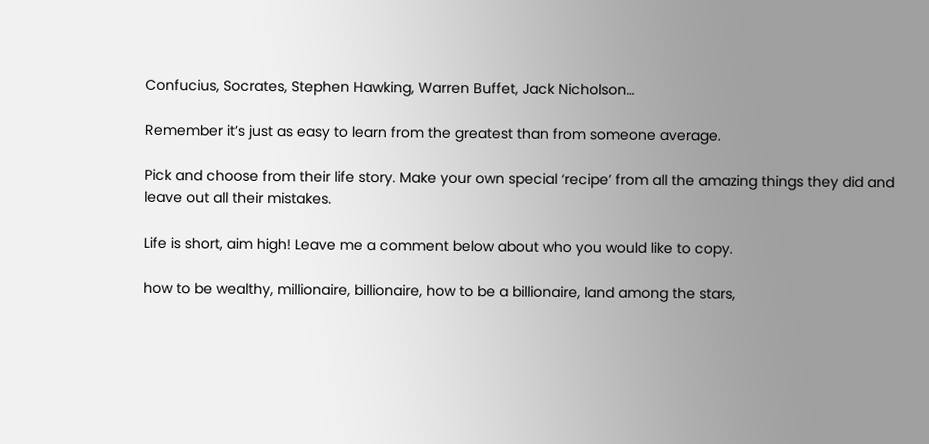Confucius, Socrates, Stephen Hawking, Warren Buffet, Jack Nicholson…

Remember it’s just as easy to learn from the greatest than from someone average.

Pick and choose from their life story. Make your own special ‘recipe’ from all the amazing things they did and leave out all their mistakes.

Life is short, aim high! Leave me a comment below about who you would like to copy.

how to be wealthy, millionaire, billionaire, how to be a billionaire, land among the stars,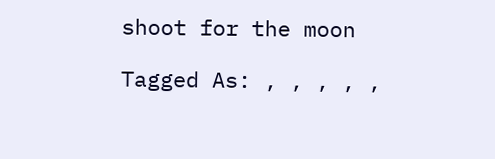shoot for the moon

Tagged As: , , , , ,